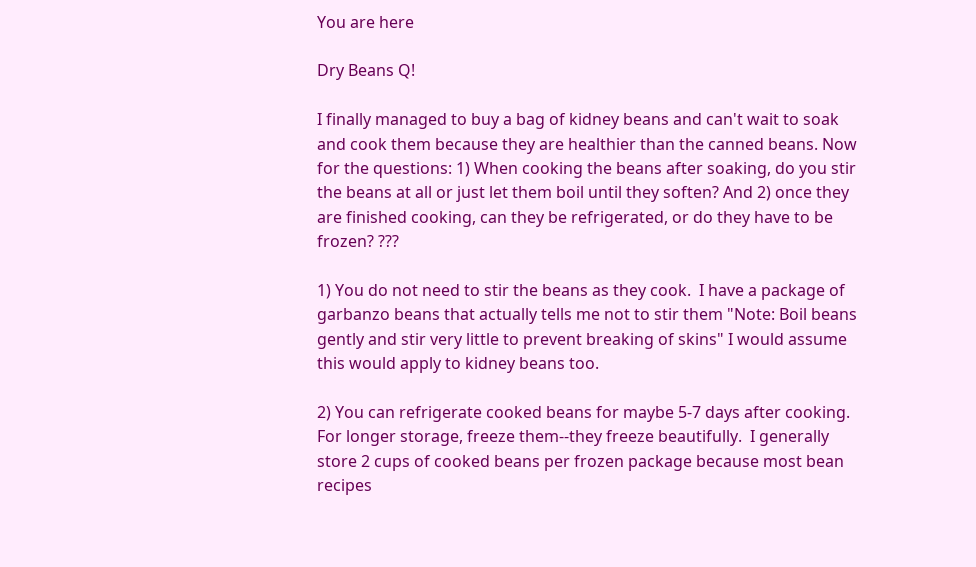You are here

Dry Beans Q!

I finally managed to buy a bag of kidney beans and can't wait to soak and cook them because they are healthier than the canned beans. Now for the questions: 1) When cooking the beans after soaking, do you stir the beans at all or just let them boil until they soften? And 2) once they are finished cooking, can they be refrigerated, or do they have to be frozen? ???

1) You do not need to stir the beans as they cook.  I have a package of garbanzo beans that actually tells me not to stir them "Note: Boil beans gently and stir very little to prevent breaking of skins" I would assume this would apply to kidney beans too.

2) You can refrigerate cooked beans for maybe 5-7 days after cooking.  For longer storage, freeze them--they freeze beautifully.  I generally store 2 cups of cooked beans per frozen package because most bean recipes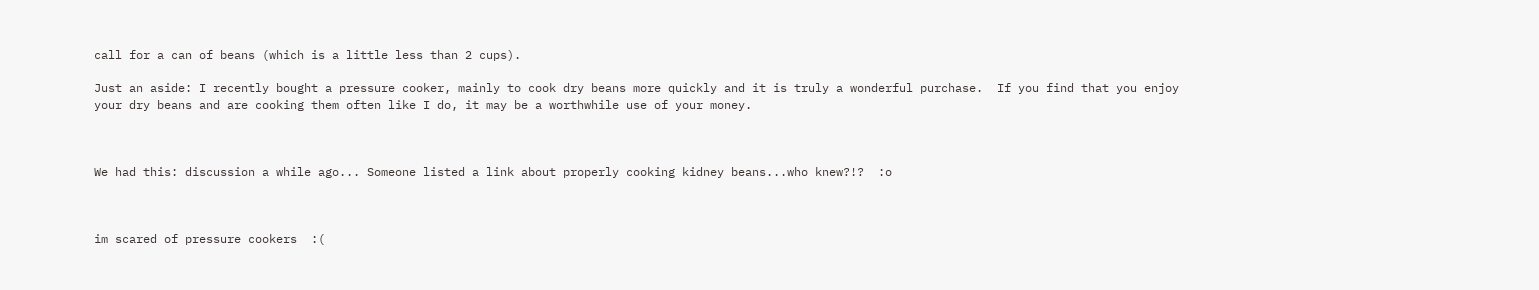call for a can of beans (which is a little less than 2 cups).

Just an aside: I recently bought a pressure cooker, mainly to cook dry beans more quickly and it is truly a wonderful purchase.  If you find that you enjoy your dry beans and are cooking them often like I do, it may be a worthwhile use of your money.



We had this: discussion a while ago... Someone listed a link about properly cooking kidney beans...who knew?!?  :o



im scared of pressure cookers  :(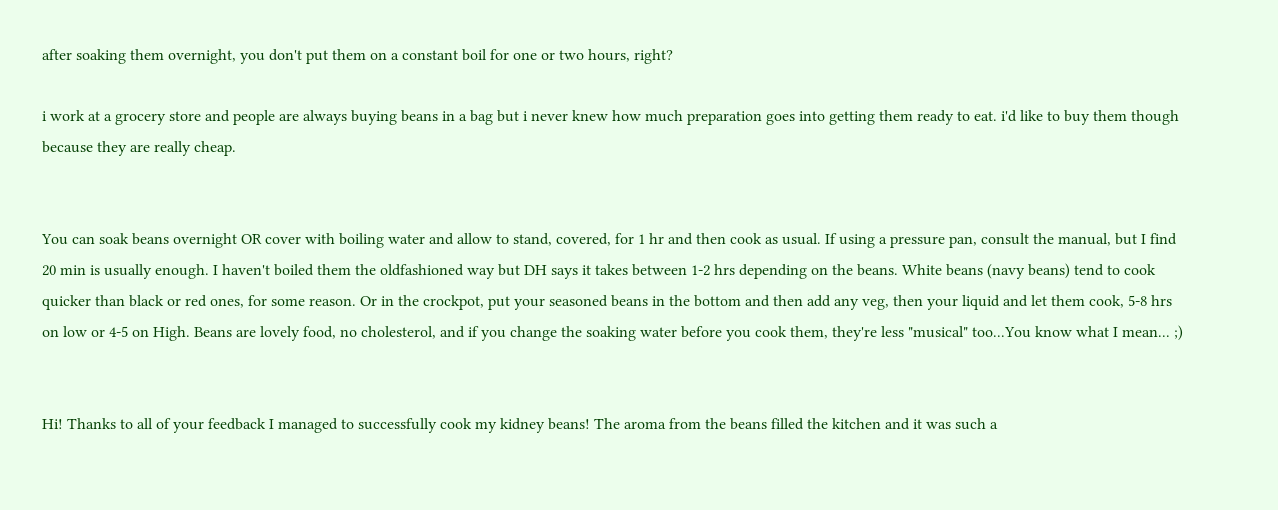after soaking them overnight, you don't put them on a constant boil for one or two hours, right?

i work at a grocery store and people are always buying beans in a bag but i never knew how much preparation goes into getting them ready to eat. i'd like to buy them though because they are really cheap.


You can soak beans overnight OR cover with boiling water and allow to stand, covered, for 1 hr and then cook as usual. If using a pressure pan, consult the manual, but I find 20 min is usually enough. I haven't boiled them the oldfashioned way but DH says it takes between 1-2 hrs depending on the beans. White beans (navy beans) tend to cook quicker than black or red ones, for some reason. Or in the crockpot, put your seasoned beans in the bottom and then add any veg, then your liquid and let them cook, 5-8 hrs on low or 4-5 on High. Beans are lovely food, no cholesterol, and if you change the soaking water before you cook them, they're less "musical" too...You know what I mean... ;)


Hi! Thanks to all of your feedback I managed to successfully cook my kidney beans! The aroma from the beans filled the kitchen and it was such a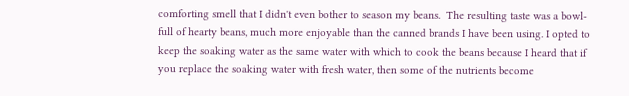comforting smell that I didn't even bother to season my beans.  The resulting taste was a bowl-full of hearty beans, much more enjoyable than the canned brands I have been using. I opted to keep the soaking water as the same water with which to cook the beans because I heard that if you replace the soaking water with fresh water, then some of the nutrients become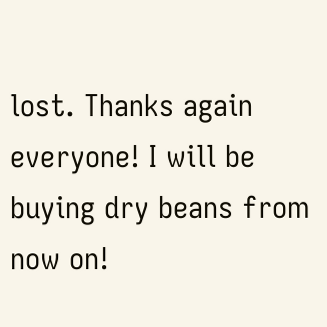lost. Thanks again everyone! I will be buying dry beans from now on!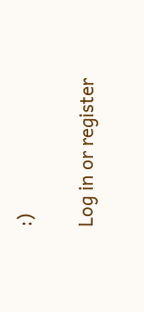:)

Log in or register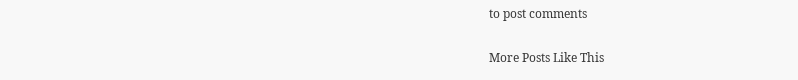to post comments

More Posts Like This